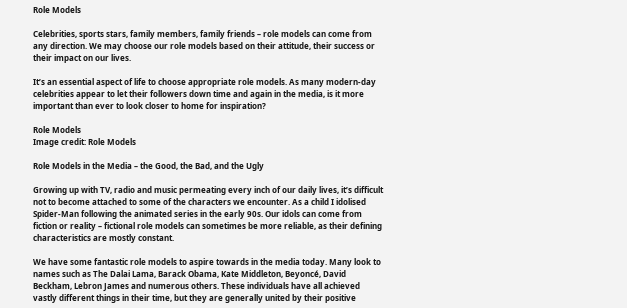Role Models

Celebrities, sports stars, family members, family friends – role models can come from any direction. We may choose our role models based on their attitude, their success or their impact on our lives.

It’s an essential aspect of life to choose appropriate role models. As many modern-day celebrities appear to let their followers down time and again in the media, is it more important than ever to look closer to home for inspiration?

Role Models
Image credit: Role Models

Role Models in the Media – the Good, the Bad, and the Ugly

Growing up with TV, radio and music permeating every inch of our daily lives, it’s difficult not to become attached to some of the characters we encounter. As a child I idolised Spider-Man following the animated series in the early 90s. Our idols can come from fiction or reality – fictional role models can sometimes be more reliable, as their defining characteristics are mostly constant.

We have some fantastic role models to aspire towards in the media today. Many look to names such as The Dalai Lama, Barack Obama, Kate Middleton, Beyoncé, David Beckham, Lebron James and numerous others. These individuals have all achieved vastly different things in their time, but they are generally united by their positive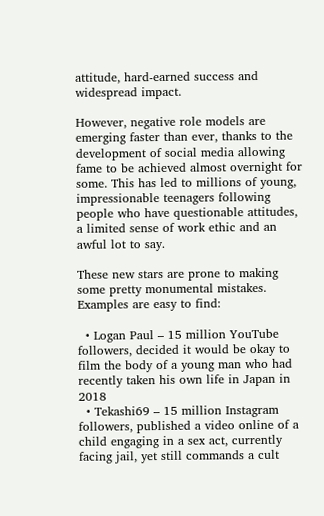attitude, hard-earned success and widespread impact.

However, negative role models are emerging faster than ever, thanks to the development of social media allowing fame to be achieved almost overnight for some. This has led to millions of young, impressionable teenagers following people who have questionable attitudes, a limited sense of work ethic and an awful lot to say.

These new stars are prone to making some pretty monumental mistakes. Examples are easy to find:

  • Logan Paul – 15 million YouTube followers, decided it would be okay to film the body of a young man who had recently taken his own life in Japan in 2018
  • Tekashi69 – 15 million Instagram followers, published a video online of a child engaging in a sex act, currently facing jail, yet still commands a cult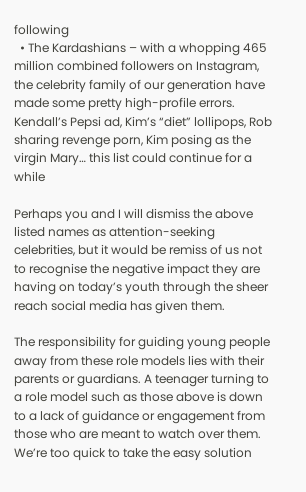following
  • The Kardashians – with a whopping 465 million combined followers on Instagram, the celebrity family of our generation have made some pretty high-profile errors. Kendall’s Pepsi ad, Kim’s “diet” lollipops, Rob sharing revenge porn, Kim posing as the virgin Mary… this list could continue for a while

Perhaps you and I will dismiss the above listed names as attention-seeking celebrities, but it would be remiss of us not to recognise the negative impact they are having on today’s youth through the sheer reach social media has given them.

The responsibility for guiding young people away from these role models lies with their parents or guardians. A teenager turning to a role model such as those above is down to a lack of guidance or engagement from those who are meant to watch over them. We’re too quick to take the easy solution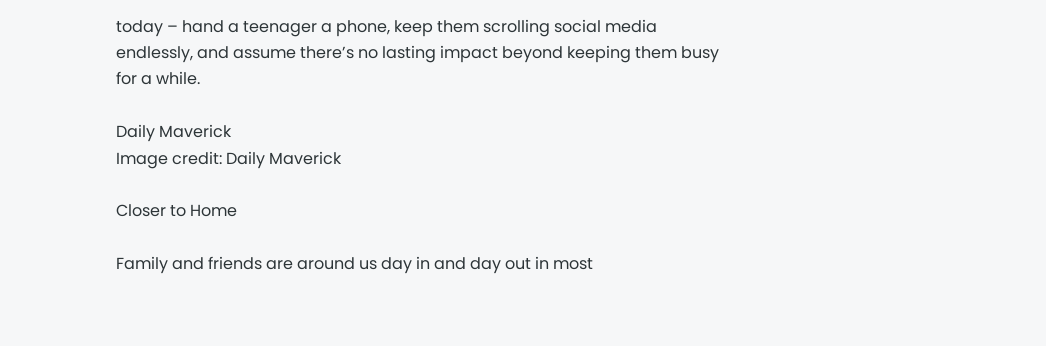today – hand a teenager a phone, keep them scrolling social media endlessly, and assume there’s no lasting impact beyond keeping them busy for a while.

Daily Maverick
Image credit: Daily Maverick

Closer to Home

Family and friends are around us day in and day out in most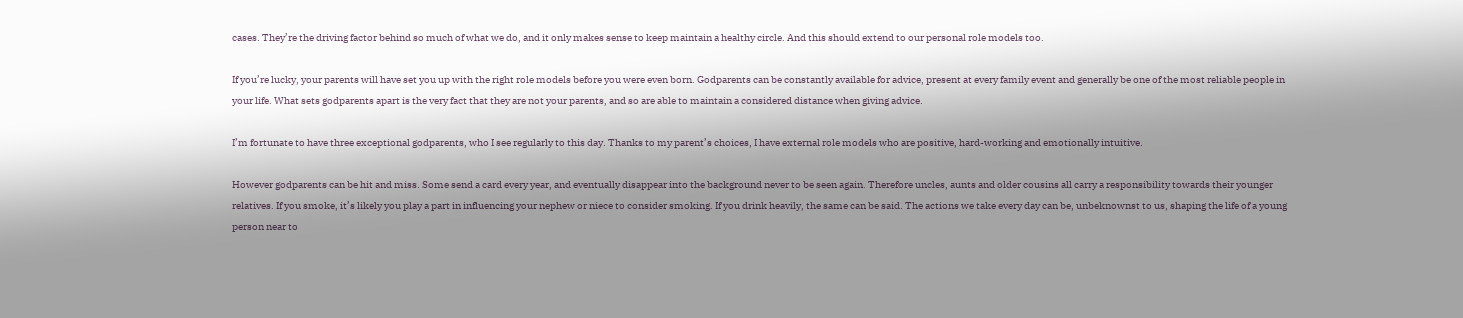cases. They’re the driving factor behind so much of what we do, and it only makes sense to keep maintain a healthy circle. And this should extend to our personal role models too.

If you’re lucky, your parents will have set you up with the right role models before you were even born. Godparents can be constantly available for advice, present at every family event and generally be one of the most reliable people in your life. What sets godparents apart is the very fact that they are not your parents, and so are able to maintain a considered distance when giving advice.

I’m fortunate to have three exceptional godparents, who I see regularly to this day. Thanks to my parent’s choices, I have external role models who are positive, hard-working and emotionally intuitive.

However godparents can be hit and miss. Some send a card every year, and eventually disappear into the background never to be seen again. Therefore uncles, aunts and older cousins all carry a responsibility towards their younger relatives. If you smoke, it’s likely you play a part in influencing your nephew or niece to consider smoking. If you drink heavily, the same can be said. The actions we take every day can be, unbeknownst to us, shaping the life of a young person near to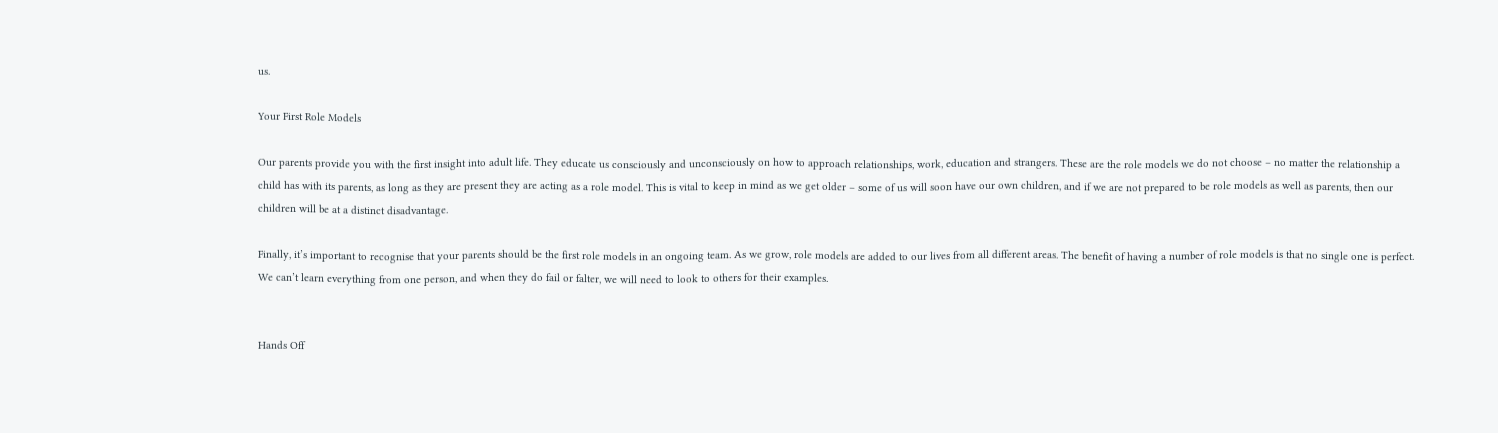us.

Your First Role Models

Our parents provide you with the first insight into adult life. They educate us consciously and unconsciously on how to approach relationships, work, education and strangers. These are the role models we do not choose – no matter the relationship a child has with its parents, as long as they are present they are acting as a role model. This is vital to keep in mind as we get older – some of us will soon have our own children, and if we are not prepared to be role models as well as parents, then our children will be at a distinct disadvantage.

Finally, it’s important to recognise that your parents should be the first role models in an ongoing team. As we grow, role models are added to our lives from all different areas. The benefit of having a number of role models is that no single one is perfect. We can’t learn everything from one person, and when they do fail or falter, we will need to look to others for their examples.


Hands Off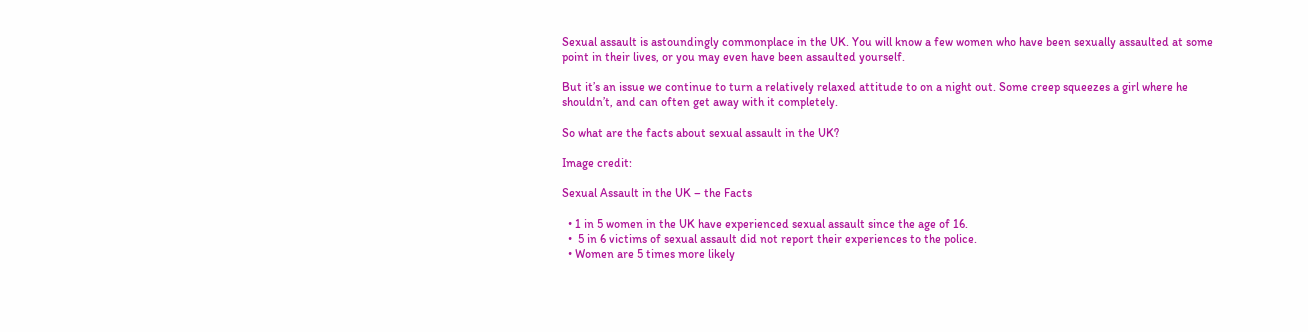Sexual assault is astoundingly commonplace in the UK. You will know a few women who have been sexually assaulted at some point in their lives, or you may even have been assaulted yourself.

But it’s an issue we continue to turn a relatively relaxed attitude to on a night out. Some creep squeezes a girl where he shouldn’t, and can often get away with it completely.

So what are the facts about sexual assault in the UK?

Image credit:

Sexual Assault in the UK – the Facts

  • 1 in 5 women in the UK have experienced sexual assault since the age of 16.
  •  5 in 6 victims of sexual assault did not report their experiences to the police.
  • Women are 5 times more likely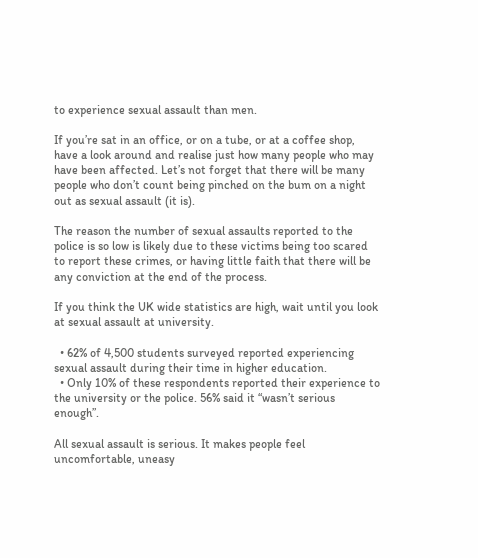to experience sexual assault than men.

If you’re sat in an office, or on a tube, or at a coffee shop, have a look around and realise just how many people who may have been affected. Let’s not forget that there will be many people who don’t count being pinched on the bum on a night out as sexual assault (it is).

The reason the number of sexual assaults reported to the police is so low is likely due to these victims being too scared to report these crimes, or having little faith that there will be any conviction at the end of the process.

If you think the UK wide statistics are high, wait until you look at sexual assault at university.

  • 62% of 4,500 students surveyed reported experiencing sexual assault during their time in higher education.
  • Only 10% of these respondents reported their experience to the university or the police. 56% said it “wasn’t serious enough”.

All sexual assault is serious. It makes people feel uncomfortable, uneasy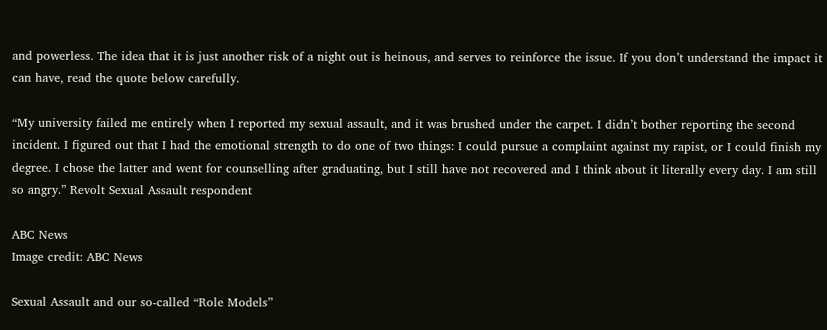and powerless. The idea that it is just another risk of a night out is heinous, and serves to reinforce the issue. If you don’t understand the impact it can have, read the quote below carefully.

“My university failed me entirely when I reported my sexual assault, and it was brushed under the carpet. I didn’t bother reporting the second incident. I figured out that I had the emotional strength to do one of two things: I could pursue a complaint against my rapist, or I could finish my degree. I chose the latter and went for counselling after graduating, but I still have not recovered and I think about it literally every day. I am still so angry.” Revolt Sexual Assault respondent

ABC News
Image credit: ABC News

Sexual Assault and our so-called “Role Models”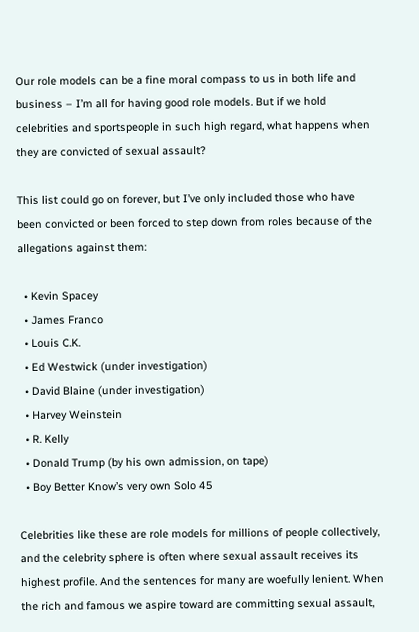Our role models can be a fine moral compass to us in both life and business – I’m all for having good role models. But if we hold celebrities and sportspeople in such high regard, what happens when they are convicted of sexual assault?

This list could go on forever, but I’ve only included those who have been convicted or been forced to step down from roles because of the allegations against them:

  • Kevin Spacey
  • James Franco
  • Louis C.K.
  • Ed Westwick (under investigation)
  • David Blaine (under investigation)
  • Harvey Weinstein
  • R. Kelly
  • Donald Trump (by his own admission, on tape)
  • Boy Better Know’s very own Solo 45

Celebrities like these are role models for millions of people collectively, and the celebrity sphere is often where sexual assault receives its highest profile. And the sentences for many are woefully lenient. When the rich and famous we aspire toward are committing sexual assault,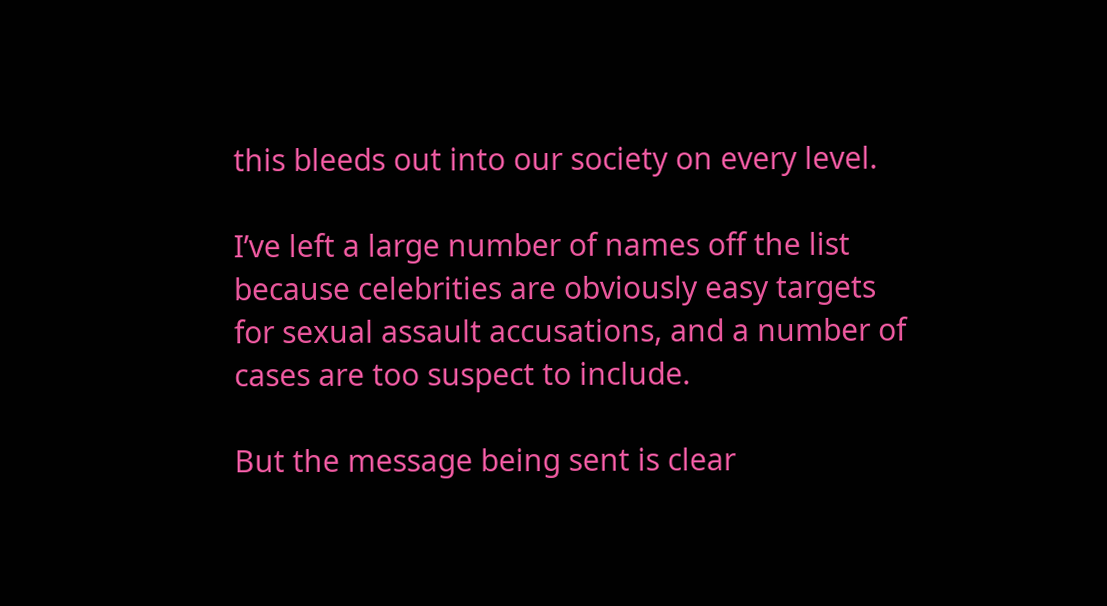this bleeds out into our society on every level.

I’ve left a large number of names off the list because celebrities are obviously easy targets for sexual assault accusations, and a number of cases are too suspect to include.

But the message being sent is clear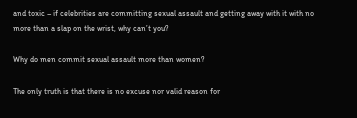and toxic – if celebrities are committing sexual assault and getting away with it with no more than a slap on the wrist, why can’t you?

Why do men commit sexual assault more than women?

The only truth is that there is no excuse nor valid reason for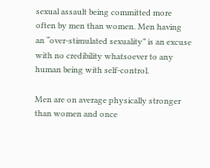sexual assault being committed more often by men than women. Men having an “over-stimulated sexuality” is an excuse with no credibility whatsoever to any human being with self-control.

Men are on average physically stronger than women and once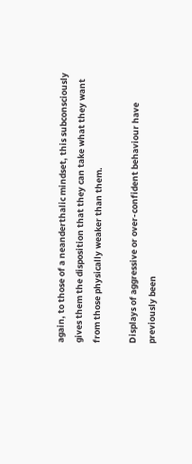again, to those of a neanderthalic mindset, this subconsciously gives them the disposition that they can take what they want from those physically weaker than them.

Displays of aggressive or over-confident behaviour have previously been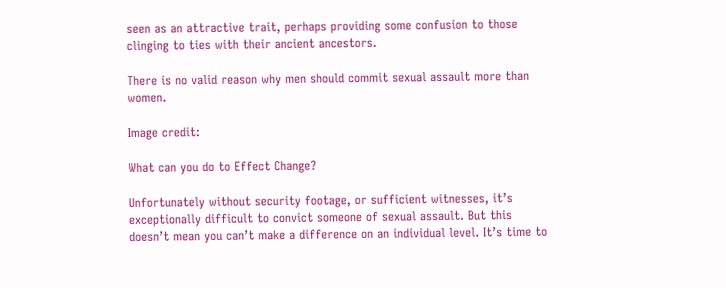seen as an attractive trait, perhaps providing some confusion to those clinging to ties with their ancient ancestors.

There is no valid reason why men should commit sexual assault more than women.

Image credit:

What can you do to Effect Change?

Unfortunately without security footage, or sufficient witnesses, it’s exceptionally difficult to convict someone of sexual assault. But this doesn’t mean you can’t make a difference on an individual level. It’s time to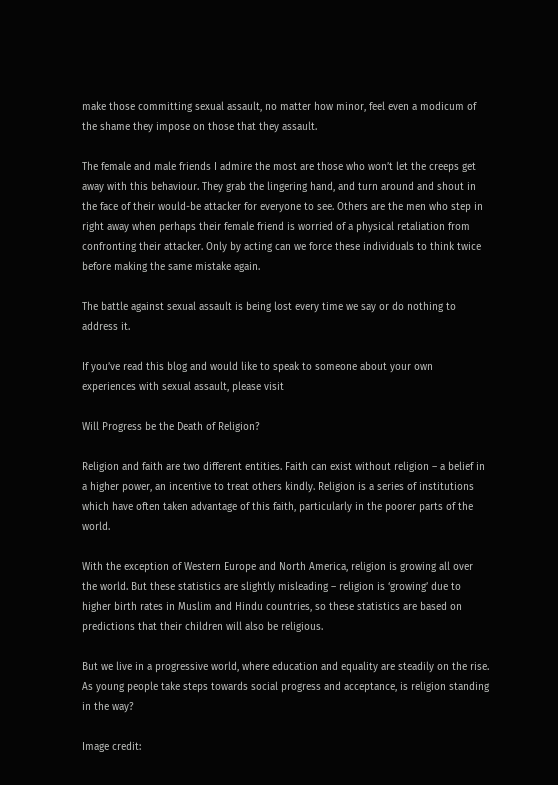make those committing sexual assault, no matter how minor, feel even a modicum of the shame they impose on those that they assault.

The female and male friends I admire the most are those who won’t let the creeps get away with this behaviour. They grab the lingering hand, and turn around and shout in the face of their would-be attacker for everyone to see. Others are the men who step in right away when perhaps their female friend is worried of a physical retaliation from confronting their attacker. Only by acting can we force these individuals to think twice before making the same mistake again.

The battle against sexual assault is being lost every time we say or do nothing to address it.

If you’ve read this blog and would like to speak to someone about your own experiences with sexual assault, please visit

Will Progress be the Death of Religion?

Religion and faith are two different entities. Faith can exist without religion – a belief in a higher power, an incentive to treat others kindly. Religion is a series of institutions which have often taken advantage of this faith, particularly in the poorer parts of the world.

With the exception of Western Europe and North America, religion is growing all over the world. But these statistics are slightly misleading – religion is ‘growing’ due to higher birth rates in Muslim and Hindu countries, so these statistics are based on predictions that their children will also be religious.

But we live in a progressive world, where education and equality are steadily on the rise. As young people take steps towards social progress and acceptance, is religion standing in the way?

Image credit: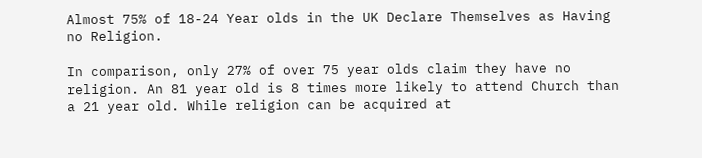Almost 75% of 18-24 Year olds in the UK Declare Themselves as Having no Religion.

In comparison, only 27% of over 75 year olds claim they have no religion. An 81 year old is 8 times more likely to attend Church than a 21 year old. While religion can be acquired at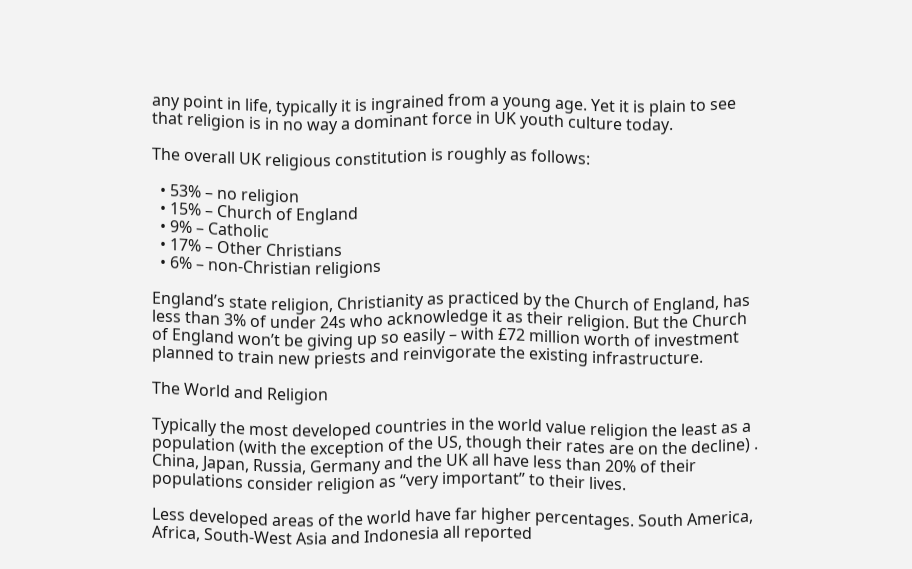any point in life, typically it is ingrained from a young age. Yet it is plain to see that religion is in no way a dominant force in UK youth culture today.

The overall UK religious constitution is roughly as follows:

  • 53% – no religion
  • 15% – Church of England
  • 9% – Catholic
  • 17% – Other Christians
  • 6% – non-Christian religions

England’s state religion, Christianity as practiced by the Church of England, has less than 3% of under 24s who acknowledge it as their religion. But the Church of England won’t be giving up so easily – with £72 million worth of investment planned to train new priests and reinvigorate the existing infrastructure.

The World and Religion

Typically the most developed countries in the world value religion the least as a population (with the exception of the US, though their rates are on the decline) . China, Japan, Russia, Germany and the UK all have less than 20% of their populations consider religion as “very important” to their lives.

Less developed areas of the world have far higher percentages. South America, Africa, South-West Asia and Indonesia all reported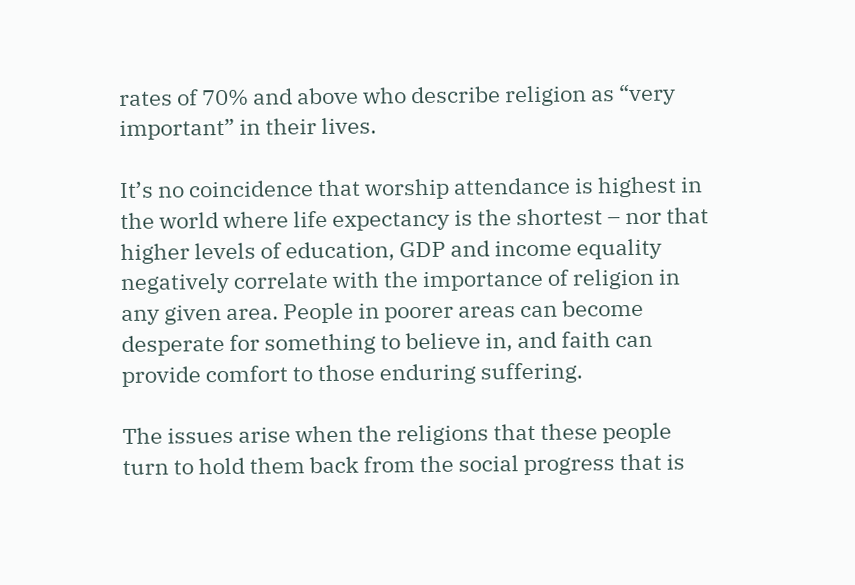rates of 70% and above who describe religion as “very important” in their lives.

It’s no coincidence that worship attendance is highest in the world where life expectancy is the shortest – nor that higher levels of education, GDP and income equality negatively correlate with the importance of religion in any given area. People in poorer areas can become desperate for something to believe in, and faith can provide comfort to those enduring suffering.

The issues arise when the religions that these people turn to hold them back from the social progress that is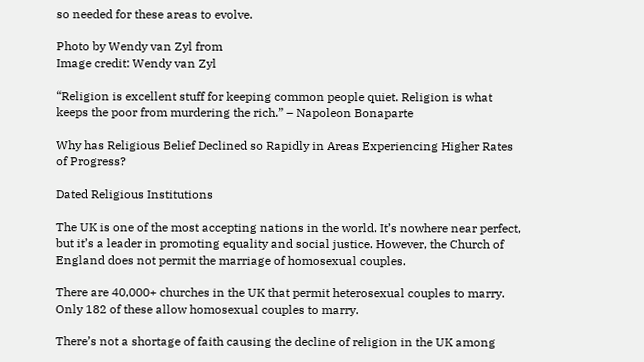so needed for these areas to evolve.

Photo by Wendy van Zyl from
Image credit: Wendy van Zyl

“Religion is excellent stuff for keeping common people quiet. Religion is what keeps the poor from murdering the rich.” – Napoleon Bonaparte

Why has Religious Belief Declined so Rapidly in Areas Experiencing Higher Rates of Progress?

Dated Religious Institutions

The UK is one of the most accepting nations in the world. It’s nowhere near perfect, but it’s a leader in promoting equality and social justice. However, the Church of England does not permit the marriage of homosexual couples.

There are 40,000+ churches in the UK that permit heterosexual couples to marry. Only 182 of these allow homosexual couples to marry.

There’s not a shortage of faith causing the decline of religion in the UK among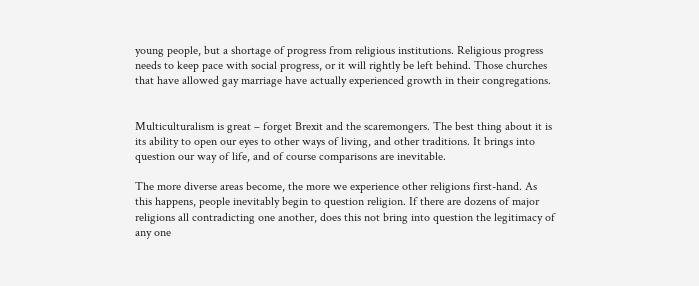young people, but a shortage of progress from religious institutions. Religious progress needs to keep pace with social progress, or it will rightly be left behind. Those churches that have allowed gay marriage have actually experienced growth in their congregations.


Multiculturalism is great – forget Brexit and the scaremongers. The best thing about it is its ability to open our eyes to other ways of living, and other traditions. It brings into question our way of life, and of course comparisons are inevitable.

The more diverse areas become, the more we experience other religions first-hand. As this happens, people inevitably begin to question religion. If there are dozens of major religions all contradicting one another, does this not bring into question the legitimacy of any one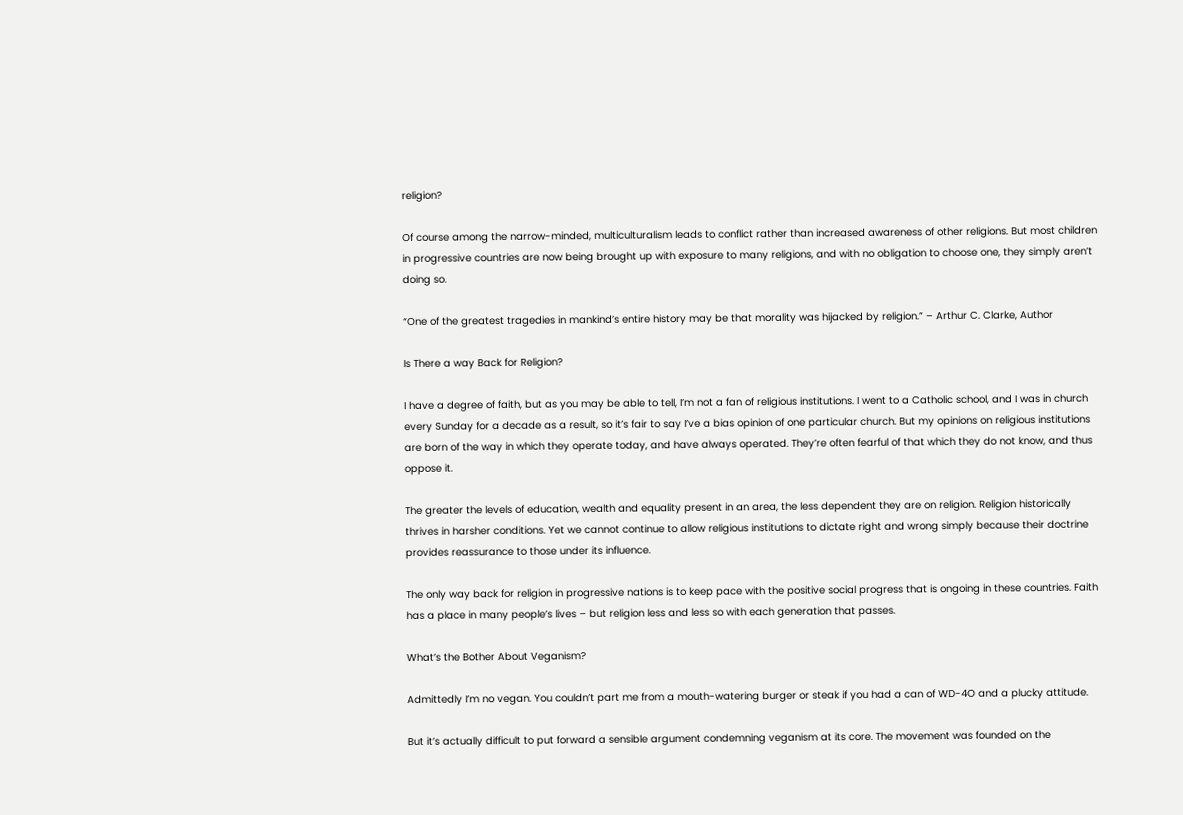religion?

Of course among the narrow-minded, multiculturalism leads to conflict rather than increased awareness of other religions. But most children in progressive countries are now being brought up with exposure to many religions, and with no obligation to choose one, they simply aren’t doing so.

“One of the greatest tragedies in mankind’s entire history may be that morality was hijacked by religion.” – Arthur C. Clarke, Author

Is There a way Back for Religion?

I have a degree of faith, but as you may be able to tell, I’m not a fan of religious institutions. I went to a Catholic school, and I was in church every Sunday for a decade as a result, so it’s fair to say I’ve a bias opinion of one particular church. But my opinions on religious institutions are born of the way in which they operate today, and have always operated. They’re often fearful of that which they do not know, and thus oppose it.

The greater the levels of education, wealth and equality present in an area, the less dependent they are on religion. Religion historically thrives in harsher conditions. Yet we cannot continue to allow religious institutions to dictate right and wrong simply because their doctrine provides reassurance to those under its influence.

The only way back for religion in progressive nations is to keep pace with the positive social progress that is ongoing in these countries. Faith has a place in many people’s lives – but religion less and less so with each generation that passes.

What’s the Bother About Veganism?

Admittedly I’m no vegan. You couldn’t part me from a mouth-watering burger or steak if you had a can of WD-4O and a plucky attitude.

But it’s actually difficult to put forward a sensible argument condemning veganism at its core. The movement was founded on the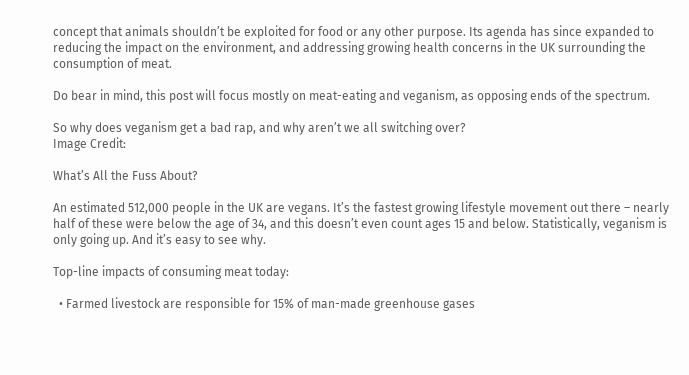concept that animals shouldn’t be exploited for food or any other purpose. Its agenda has since expanded to reducing the impact on the environment, and addressing growing health concerns in the UK surrounding the consumption of meat.

Do bear in mind, this post will focus mostly on meat-eating and veganism, as opposing ends of the spectrum.

So why does veganism get a bad rap, and why aren’t we all switching over?
Image Credit:

What’s All the Fuss About?

An estimated 512,000 people in the UK are vegans. It’s the fastest growing lifestyle movement out there – nearly half of these were below the age of 34, and this doesn’t even count ages 15 and below. Statistically, veganism is only going up. And it’s easy to see why.

Top-line impacts of consuming meat today:

  • Farmed livestock are responsible for 15% of man-made greenhouse gases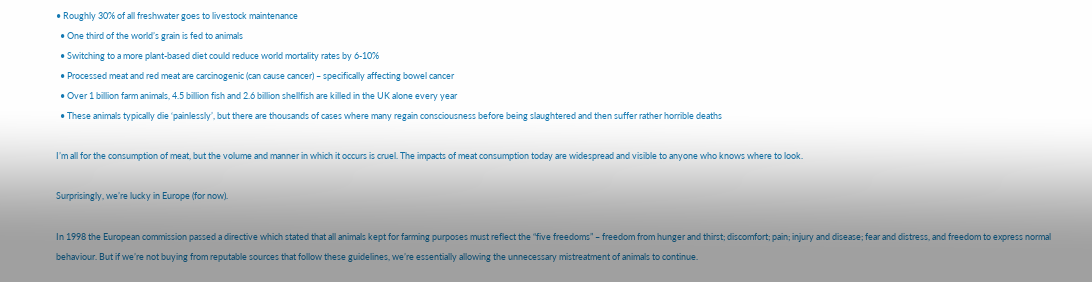• Roughly 30% of all freshwater goes to livestock maintenance
  • One third of the world’s grain is fed to animals
  • Switching to a more plant-based diet could reduce world mortality rates by 6-10%
  • Processed meat and red meat are carcinogenic (can cause cancer) – specifically affecting bowel cancer
  • Over 1 billion farm animals, 4.5 billion fish and 2.6 billion shellfish are killed in the UK alone every year
  • These animals typically die ‘painlessly’, but there are thousands of cases where many regain consciousness before being slaughtered and then suffer rather horrible deaths

I’m all for the consumption of meat, but the volume and manner in which it occurs is cruel. The impacts of meat consumption today are widespread and visible to anyone who knows where to look.

Surprisingly, we’re lucky in Europe (for now).

In 1998 the European commission passed a directive which stated that all animals kept for farming purposes must reflect the “five freedoms” – freedom from hunger and thirst; discomfort; pain; injury and disease; fear and distress, and freedom to express normal behaviour. But if we’re not buying from reputable sources that follow these guidelines, we’re essentially allowing the unnecessary mistreatment of animals to continue.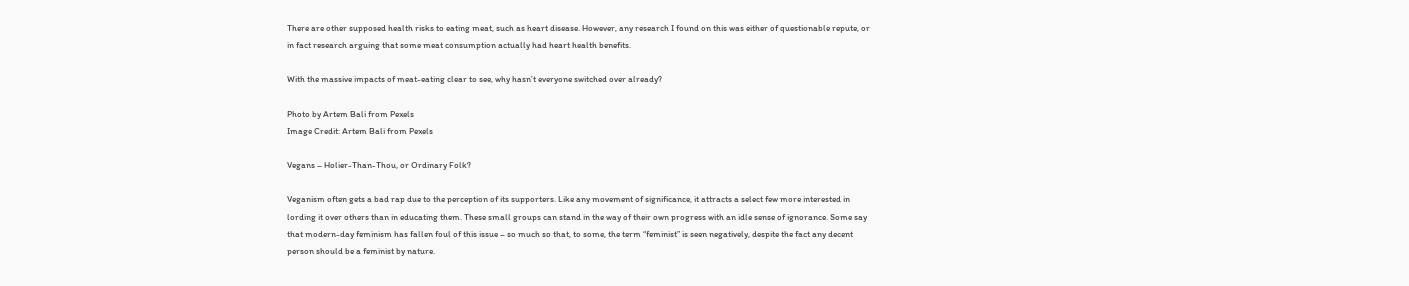There are other supposed health risks to eating meat, such as heart disease. However, any research I found on this was either of questionable repute, or in fact research arguing that some meat consumption actually had heart health benefits.

With the massive impacts of meat-eating clear to see, why hasn’t everyone switched over already?

Photo by Artem Bali from Pexels
Image Credit: Artem Bali from Pexels

Vegans – Holier-Than-Thou, or Ordinary Folk?

Veganism often gets a bad rap due to the perception of its supporters. Like any movement of significance, it attracts a select few more interested in lording it over others than in educating them. These small groups can stand in the way of their own progress with an idle sense of ignorance. Some say that modern-day feminism has fallen foul of this issue – so much so that, to some, the term “feminist” is seen negatively, despite the fact any decent person should be a feminist by nature.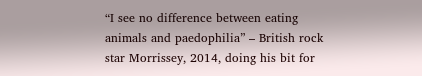“I see no difference between eating animals and paedophilia” – British rock star Morrissey, 2014, doing his bit for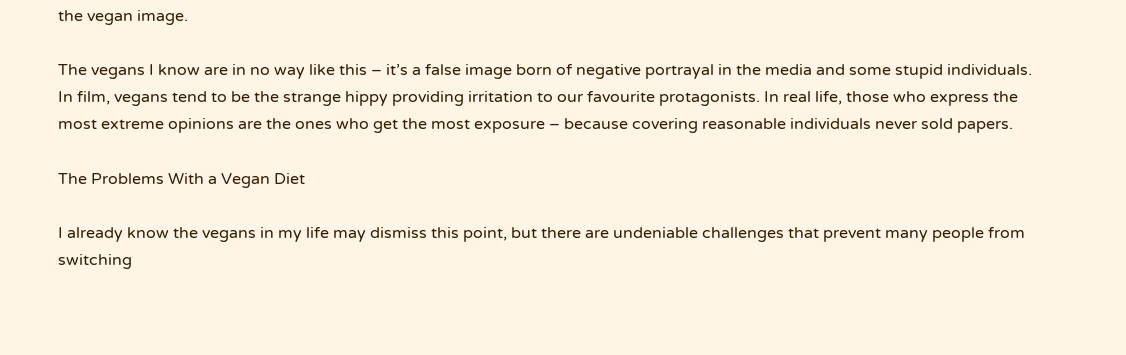the vegan image.

The vegans I know are in no way like this – it’s a false image born of negative portrayal in the media and some stupid individuals. In film, vegans tend to be the strange hippy providing irritation to our favourite protagonists. In real life, those who express the most extreme opinions are the ones who get the most exposure – because covering reasonable individuals never sold papers.

The Problems With a Vegan Diet

I already know the vegans in my life may dismiss this point, but there are undeniable challenges that prevent many people from switching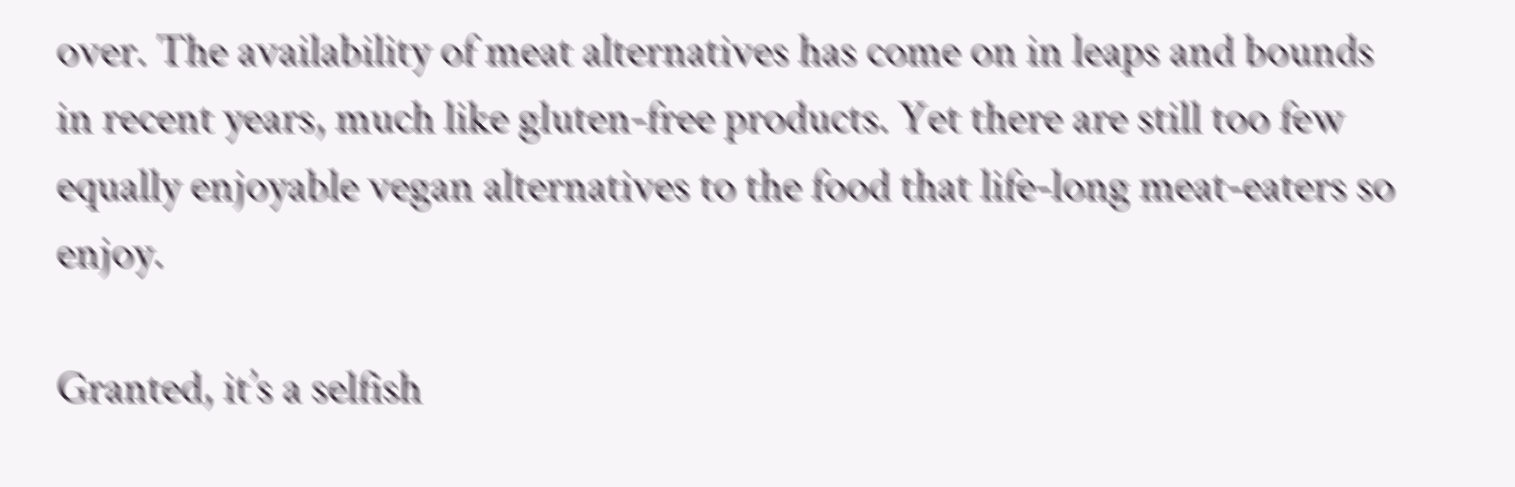over. The availability of meat alternatives has come on in leaps and bounds in recent years, much like gluten-free products. Yet there are still too few equally enjoyable vegan alternatives to the food that life-long meat-eaters so enjoy.

Granted, it’s a selfish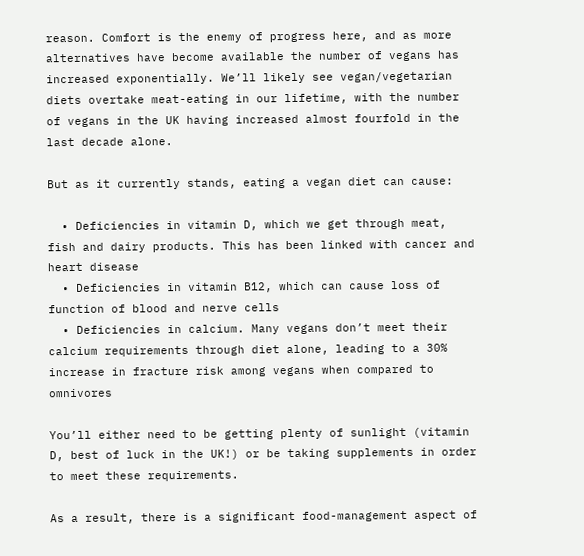reason. Comfort is the enemy of progress here, and as more alternatives have become available the number of vegans has increased exponentially. We’ll likely see vegan/vegetarian diets overtake meat-eating in our lifetime, with the number of vegans in the UK having increased almost fourfold in the last decade alone.

But as it currently stands, eating a vegan diet can cause:

  • Deficiencies in vitamin D, which we get through meat, fish and dairy products. This has been linked with cancer and heart disease
  • Deficiencies in vitamin B12, which can cause loss of function of blood and nerve cells
  • Deficiencies in calcium. Many vegans don’t meet their calcium requirements through diet alone, leading to a 30% increase in fracture risk among vegans when compared to omnivores

You’ll either need to be getting plenty of sunlight (vitamin D, best of luck in the UK!) or be taking supplements in order to meet these requirements.

As a result, there is a significant food-management aspect of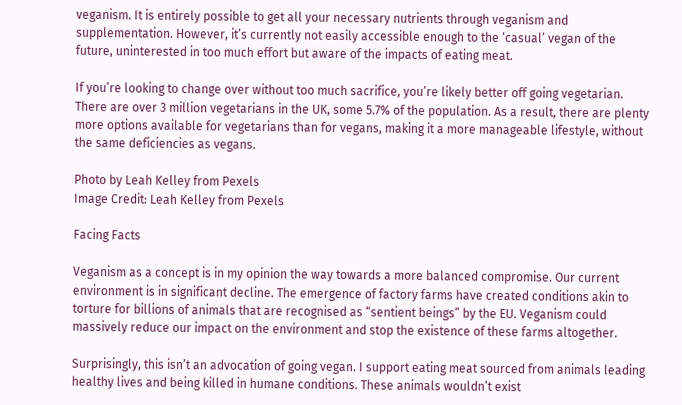veganism. It is entirely possible to get all your necessary nutrients through veganism and supplementation. However, it’s currently not easily accessible enough to the ‘casual’ vegan of the future, uninterested in too much effort but aware of the impacts of eating meat.

If you’re looking to change over without too much sacrifice, you’re likely better off going vegetarian. There are over 3 million vegetarians in the UK, some 5.7% of the population. As a result, there are plenty more options available for vegetarians than for vegans, making it a more manageable lifestyle, without the same deficiencies as vegans.

Photo by Leah Kelley from Pexels
Image Credit: Leah Kelley from Pexels

Facing Facts

Veganism as a concept is in my opinion the way towards a more balanced compromise. Our current environment is in significant decline. The emergence of factory farms have created conditions akin to torture for billions of animals that are recognised as “sentient beings” by the EU. Veganism could massively reduce our impact on the environment and stop the existence of these farms altogether.

Surprisingly, this isn’t an advocation of going vegan. I support eating meat sourced from animals leading healthy lives and being killed in humane conditions. These animals wouldn’t exist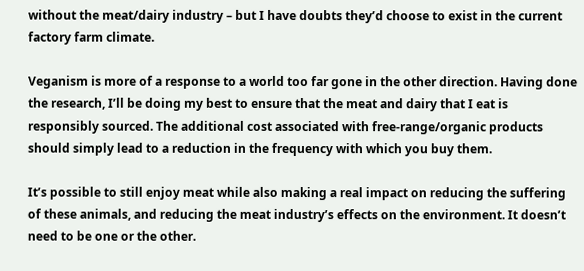without the meat/dairy industry – but I have doubts they’d choose to exist in the current factory farm climate.

Veganism is more of a response to a world too far gone in the other direction. Having done the research, I’ll be doing my best to ensure that the meat and dairy that I eat is responsibly sourced. The additional cost associated with free-range/organic products should simply lead to a reduction in the frequency with which you buy them.

It’s possible to still enjoy meat while also making a real impact on reducing the suffering of these animals, and reducing the meat industry’s effects on the environment. It doesn’t need to be one or the other.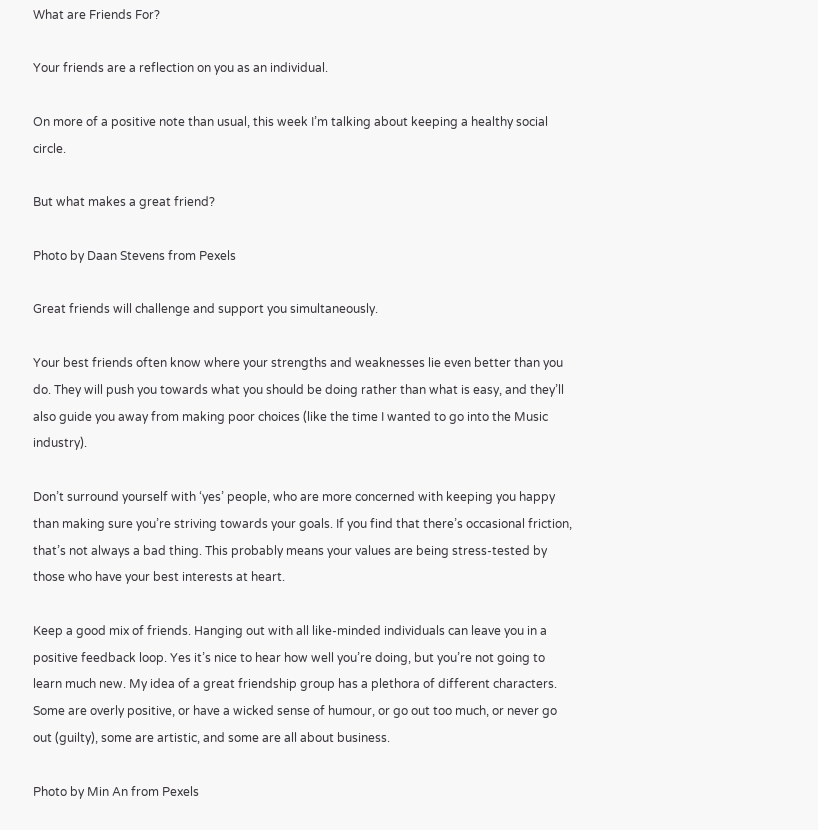What are Friends For?

Your friends are a reflection on you as an individual.

On more of a positive note than usual, this week I’m talking about keeping a healthy social circle.

But what makes a great friend?

Photo by Daan Stevens from Pexels

Great friends will challenge and support you simultaneously.

Your best friends often know where your strengths and weaknesses lie even better than you do. They will push you towards what you should be doing rather than what is easy, and they’ll also guide you away from making poor choices (like the time I wanted to go into the Music industry).

Don’t surround yourself with ‘yes’ people, who are more concerned with keeping you happy than making sure you’re striving towards your goals. If you find that there’s occasional friction, that’s not always a bad thing. This probably means your values are being stress-tested by those who have your best interests at heart.

Keep a good mix of friends. Hanging out with all like-minded individuals can leave you in a positive feedback loop. Yes it’s nice to hear how well you’re doing, but you’re not going to learn much new. My idea of a great friendship group has a plethora of different characters. Some are overly positive, or have a wicked sense of humour, or go out too much, or never go out (guilty), some are artistic, and some are all about business.

Photo by Min An from Pexels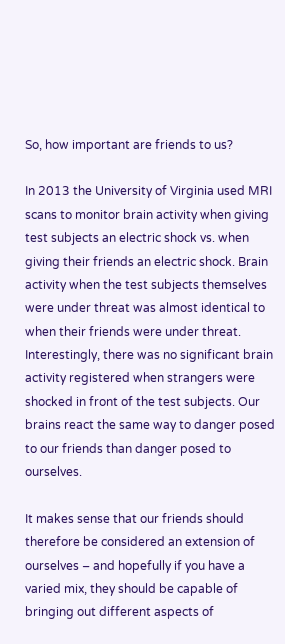So, how important are friends to us?

In 2013 the University of Virginia used MRI scans to monitor brain activity when giving test subjects an electric shock vs. when giving their friends an electric shock. Brain activity when the test subjects themselves were under threat was almost identical to when their friends were under threat. Interestingly, there was no significant brain activity registered when strangers were shocked in front of the test subjects. Our brains react the same way to danger posed to our friends than danger posed to ourselves.

It makes sense that our friends should therefore be considered an extension of ourselves – and hopefully if you have a varied mix, they should be capable of bringing out different aspects of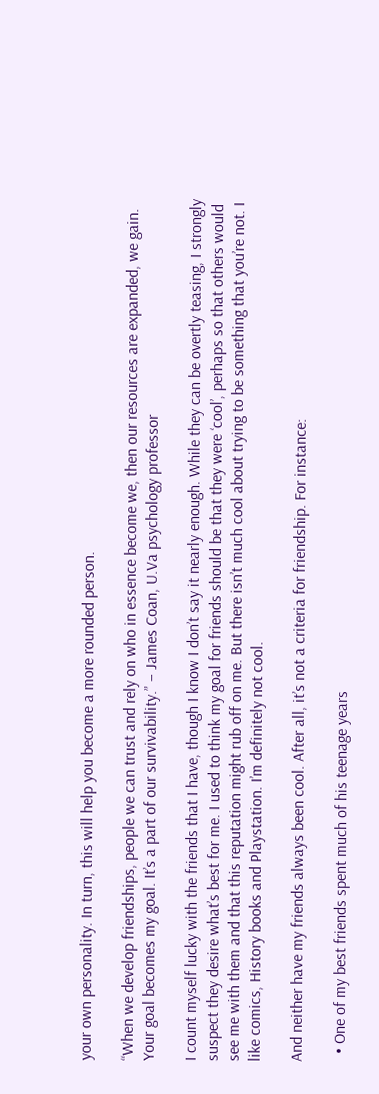your own personality. In turn, this will help you become a more rounded person.

“When we develop friendships, people we can trust and rely on who in essence become we, then our resources are expanded, we gain. Your goal becomes my goal. It’s a part of our survivability.” – James Coan, U.Va psychology professor

I count myself lucky with the friends that I have, though I know I don’t say it nearly enough. While they can be overtly teasing, I strongly suspect they desire what’s best for me. I used to think my goal for friends should be that they were ‘cool’, perhaps so that others would see me with them and that this reputation might rub off on me. But there isn’t much cool about trying to be something that you’re not. I like comics, History books and Playstation. I’m definitely not cool.

And neither have my friends always been cool. After all, it’s not a criteria for friendship. For instance:

  • One of my best friends spent much of his teenage years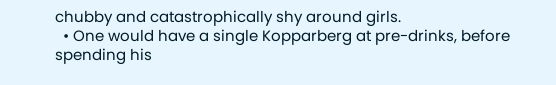chubby and catastrophically shy around girls.
  • One would have a single Kopparberg at pre-drinks, before spending his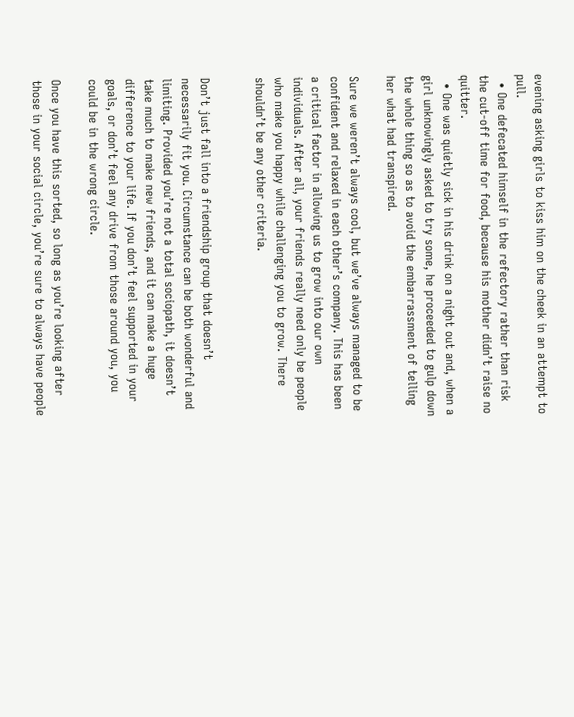evening asking girls to kiss him on the cheek in an attempt to pull.
  • One defecated himself in the refectory rather than risk the cut-off time for food, because his mother didn’t raise no quitter.
  • One was quietly sick in his drink on a night out and, when a girl unknowingly asked to try some, he proceeded to gulp down the whole thing so as to avoid the embarrassment of telling her what had transpired.

Sure we weren’t always cool, but we’ve always managed to be confident and relaxed in each other’s company. This has been a critical factor in allowing us to grow into our own individuals. After all, your friends really need only be people who make you happy while challenging you to grow. There shouldn’t be any other criteria.


Don’t just fall into a friendship group that doesn’t necessarily fit you. Circumstance can be both wonderful and limiting. Provided you’re not a total sociopath, it doesn’t take much to make new friends, and it can make a huge difference to your life. If you don’t feel supported in your goals, or don’t feel any drive from those around you, you could be in the wrong circle.

Once you have this sorted, so long as you’re looking after those in your social circle, you’re sure to always have people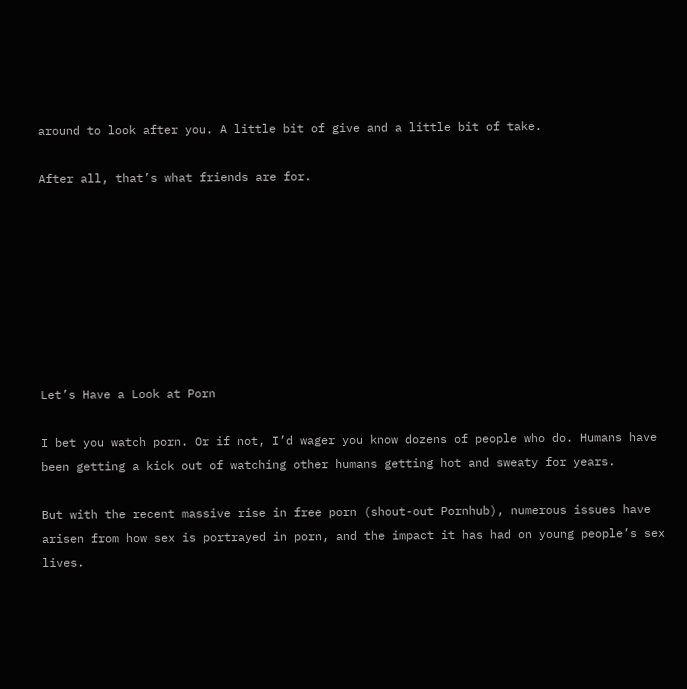around to look after you. A little bit of give and a little bit of take.

After all, that’s what friends are for.








Let’s Have a Look at Porn

I bet you watch porn. Or if not, I’d wager you know dozens of people who do. Humans have been getting a kick out of watching other humans getting hot and sweaty for years.

But with the recent massive rise in free porn (shout-out Pornhub), numerous issues have arisen from how sex is portrayed in porn, and the impact it has had on young people’s sex lives.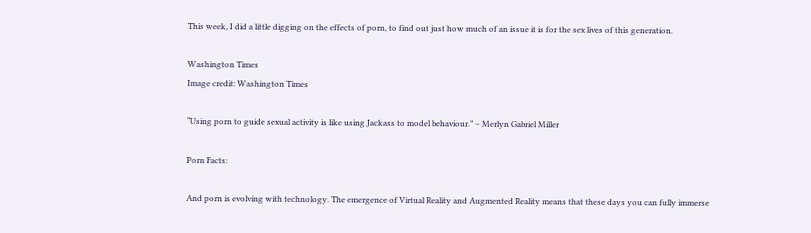This week, I did a little digging on the effects of porn, to find out just how much of an issue it is for the sex lives of this generation.

Washington Times
Image credit: Washington Times

“Using porn to guide sexual activity is like using Jackass to model behaviour.” – Merlyn Gabriel Miller

Porn Facts:

And porn is evolving with technology. The emergence of Virtual Reality and Augmented Reality means that these days you can fully immerse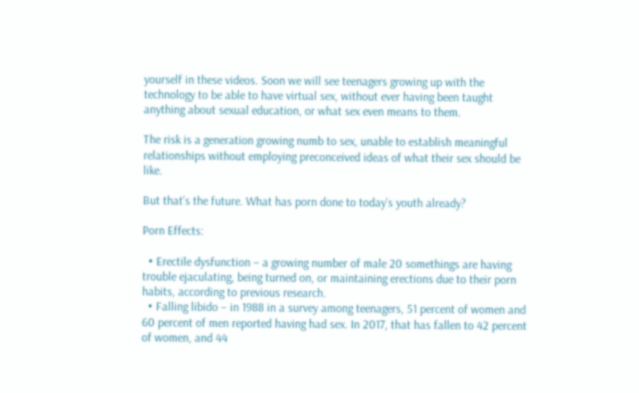yourself in these videos. Soon we will see teenagers growing up with the technology to be able to have virtual sex, without ever having been taught anything about sexual education, or what sex even means to them.

The risk is a generation growing numb to sex, unable to establish meaningful relationships without employing preconceived ideas of what their sex should be like.

But that’s the future. What has porn done to today’s youth already?

Porn Effects:

  • Erectile dysfunction – a growing number of male 20 somethings are having trouble ejaculating, being turned on, or maintaining erections due to their porn habits, according to previous research.
  • Falling libido – in 1988 in a survey among teenagers, 51 percent of women and 60 percent of men reported having had sex. In 2017, that has fallen to 42 percent of women, and 44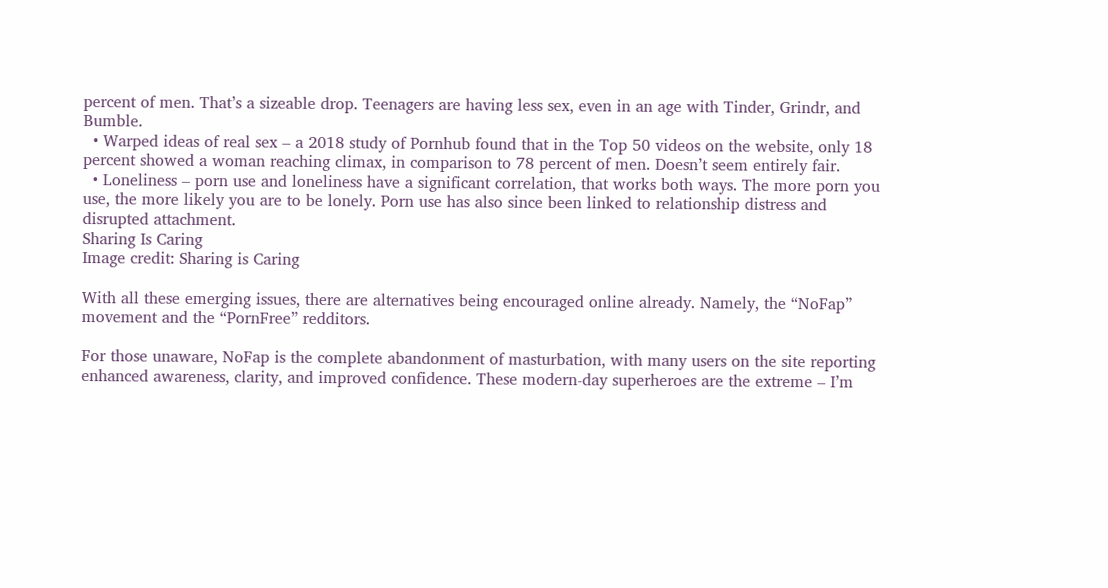percent of men. That’s a sizeable drop. Teenagers are having less sex, even in an age with Tinder, Grindr, and Bumble.
  • Warped ideas of real sex – a 2018 study of Pornhub found that in the Top 50 videos on the website, only 18 percent showed a woman reaching climax, in comparison to 78 percent of men. Doesn’t seem entirely fair.
  • Loneliness – porn use and loneliness have a significant correlation, that works both ways. The more porn you use, the more likely you are to be lonely. Porn use has also since been linked to relationship distress and disrupted attachment.
Sharing Is Caring
Image credit: Sharing is Caring

With all these emerging issues, there are alternatives being encouraged online already. Namely, the “NoFap” movement and the “PornFree” redditors.

For those unaware, NoFap is the complete abandonment of masturbation, with many users on the site reporting enhanced awareness, clarity, and improved confidence. These modern-day superheroes are the extreme – I’m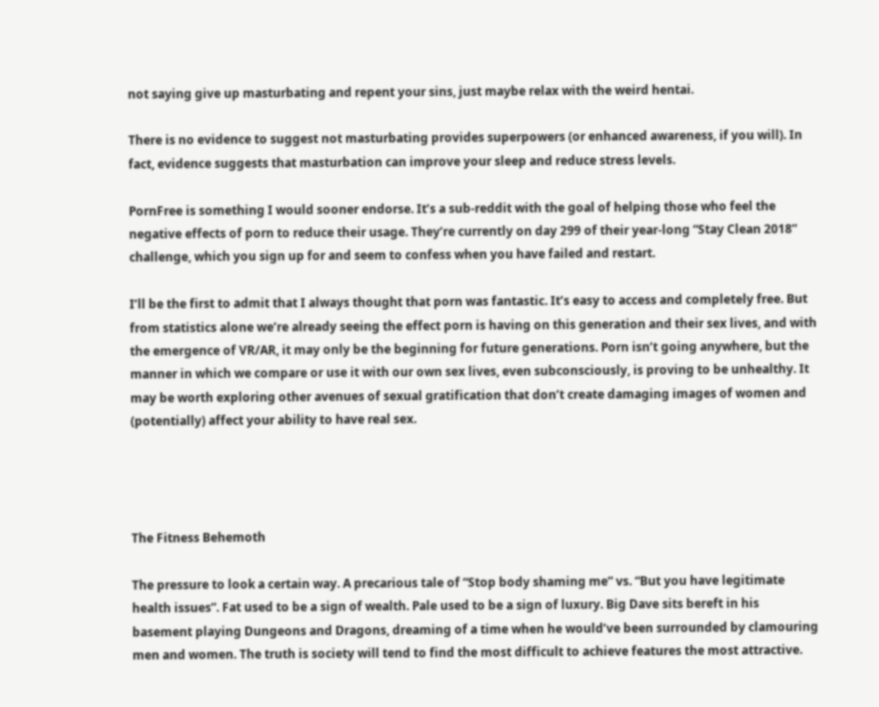not saying give up masturbating and repent your sins, just maybe relax with the weird hentai.

There is no evidence to suggest not masturbating provides superpowers (or enhanced awareness, if you will). In fact, evidence suggests that masturbation can improve your sleep and reduce stress levels.

PornFree is something I would sooner endorse. It’s a sub-reddit with the goal of helping those who feel the negative effects of porn to reduce their usage. They’re currently on day 299 of their year-long “Stay Clean 2018” challenge, which you sign up for and seem to confess when you have failed and restart.

I’ll be the first to admit that I always thought that porn was fantastic. It’s easy to access and completely free. But from statistics alone we’re already seeing the effect porn is having on this generation and their sex lives, and with the emergence of VR/AR, it may only be the beginning for future generations. Porn isn’t going anywhere, but the manner in which we compare or use it with our own sex lives, even subconsciously, is proving to be unhealthy. It may be worth exploring other avenues of sexual gratification that don’t create damaging images of women and (potentially) affect your ability to have real sex.




The Fitness Behemoth

The pressure to look a certain way. A precarious tale of “Stop body shaming me” vs. “But you have legitimate health issues”. Fat used to be a sign of wealth. Pale used to be a sign of luxury. Big Dave sits bereft in his basement playing Dungeons and Dragons, dreaming of a time when he would’ve been surrounded by clamouring men and women. The truth is society will tend to find the most difficult to achieve features the most attractive.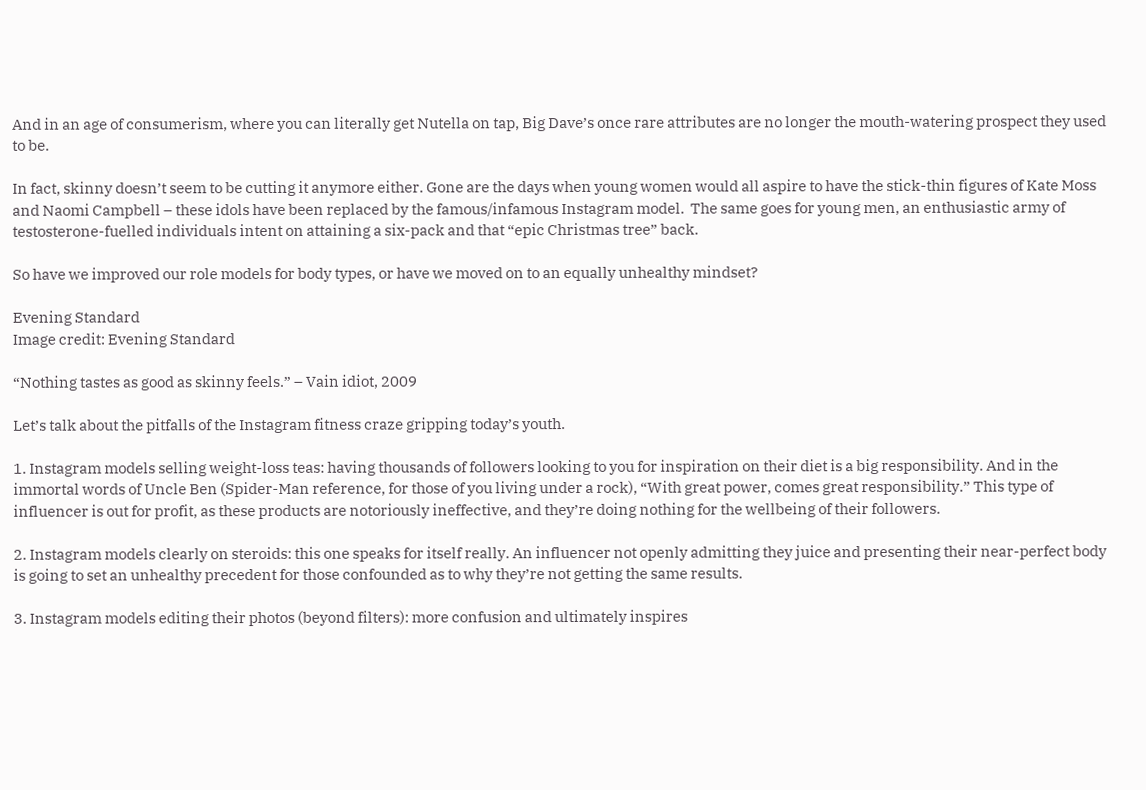And in an age of consumerism, where you can literally get Nutella on tap, Big Dave’s once rare attributes are no longer the mouth-watering prospect they used to be.

In fact, skinny doesn’t seem to be cutting it anymore either. Gone are the days when young women would all aspire to have the stick-thin figures of Kate Moss and Naomi Campbell – these idols have been replaced by the famous/infamous Instagram model.  The same goes for young men, an enthusiastic army of testosterone-fuelled individuals intent on attaining a six-pack and that “epic Christmas tree” back.

So have we improved our role models for body types, or have we moved on to an equally unhealthy mindset?

Evening Standard
Image credit: Evening Standard

“Nothing tastes as good as skinny feels.” – Vain idiot, 2009

Let’s talk about the pitfalls of the Instagram fitness craze gripping today’s youth.

1. Instagram models selling weight-loss teas: having thousands of followers looking to you for inspiration on their diet is a big responsibility. And in the immortal words of Uncle Ben (Spider-Man reference, for those of you living under a rock), “With great power, comes great responsibility.” This type of influencer is out for profit, as these products are notoriously ineffective, and they’re doing nothing for the wellbeing of their followers.

2. Instagram models clearly on steroids: this one speaks for itself really. An influencer not openly admitting they juice and presenting their near-perfect body is going to set an unhealthy precedent for those confounded as to why they’re not getting the same results.

3. Instagram models editing their photos (beyond filters): more confusion and ultimately inspires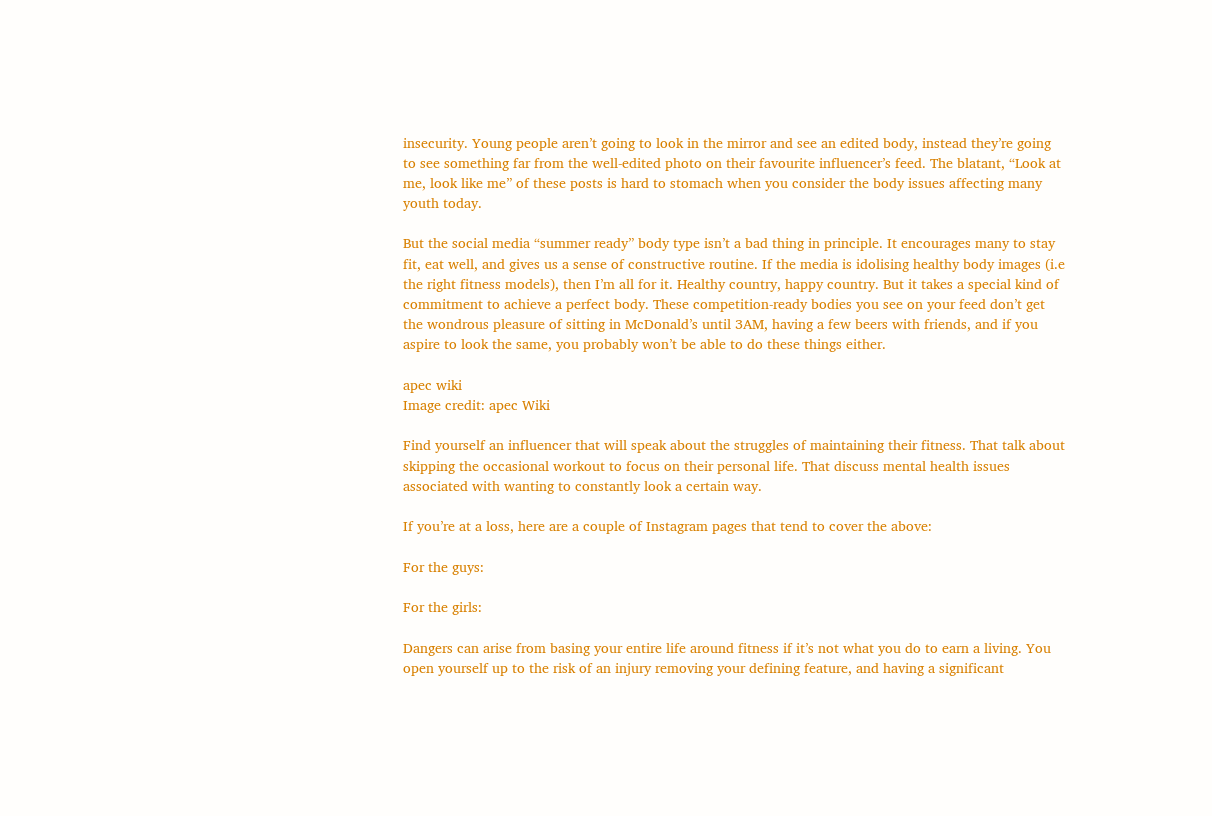insecurity. Young people aren’t going to look in the mirror and see an edited body, instead they’re going to see something far from the well-edited photo on their favourite influencer’s feed. The blatant, “Look at me, look like me” of these posts is hard to stomach when you consider the body issues affecting many youth today.

But the social media “summer ready” body type isn’t a bad thing in principle. It encourages many to stay fit, eat well, and gives us a sense of constructive routine. If the media is idolising healthy body images (i.e the right fitness models), then I’m all for it. Healthy country, happy country. But it takes a special kind of commitment to achieve a perfect body. These competition-ready bodies you see on your feed don’t get the wondrous pleasure of sitting in McDonald’s until 3AM, having a few beers with friends, and if you aspire to look the same, you probably won’t be able to do these things either.

apec wiki
Image credit: apec Wiki

Find yourself an influencer that will speak about the struggles of maintaining their fitness. That talk about skipping the occasional workout to focus on their personal life. That discuss mental health issues associated with wanting to constantly look a certain way.

If you’re at a loss, here are a couple of Instagram pages that tend to cover the above:

For the guys:

For the girls:

Dangers can arise from basing your entire life around fitness if it’s not what you do to earn a living. You open yourself up to the risk of an injury removing your defining feature, and having a significant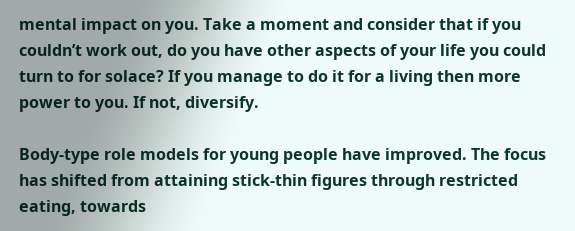mental impact on you. Take a moment and consider that if you couldn’t work out, do you have other aspects of your life you could turn to for solace? If you manage to do it for a living then more power to you. If not, diversify.

Body-type role models for young people have improved. The focus has shifted from attaining stick-thin figures through restricted eating, towards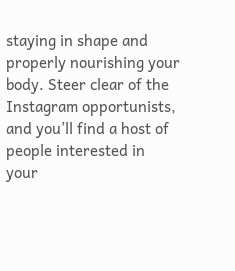staying in shape and properly nourishing your body. Steer clear of the Instagram opportunists, and you’ll find a host of people interested in your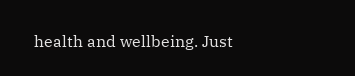health and wellbeing. Just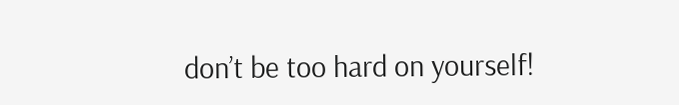don’t be too hard on yourself!